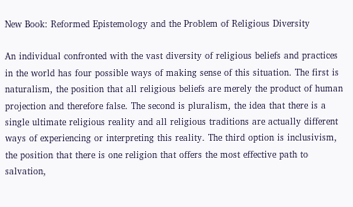New Book: Reformed Epistemology and the Problem of Religious Diversity

An individual confronted with the vast diversity of religious beliefs and practices in the world has four possible ways of making sense of this situation. The first is naturalism, the position that all religious beliefs are merely the product of human projection and therefore false. The second is pluralism, the idea that there is a single ultimate religious reality and all religious traditions are actually different ways of experiencing or interpreting this reality. The third option is inclusivism, the position that there is one religion that offers the most effective path to salvation,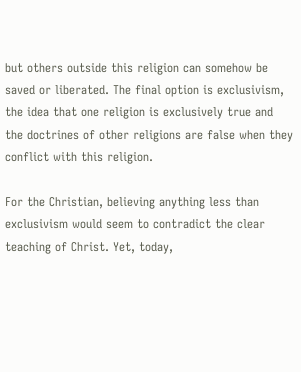but others outside this religion can somehow be saved or liberated. The final option is exclusivism, the idea that one religion is exclusively true and the doctrines of other religions are false when they conflict with this religion.

For the Christian, believing anything less than exclusivism would seem to contradict the clear teaching of Christ. Yet, today,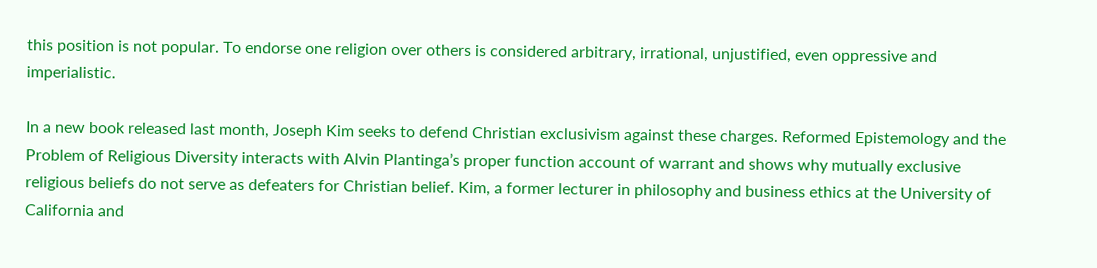this position is not popular. To endorse one religion over others is considered arbitrary, irrational, unjustified, even oppressive and imperialistic.

In a new book released last month, Joseph Kim seeks to defend Christian exclusivism against these charges. Reformed Epistemology and the Problem of Religious Diversity interacts with Alvin Plantinga’s proper function account of warrant and shows why mutually exclusive religious beliefs do not serve as defeaters for Christian belief. Kim, a former lecturer in philosophy and business ethics at the University of California and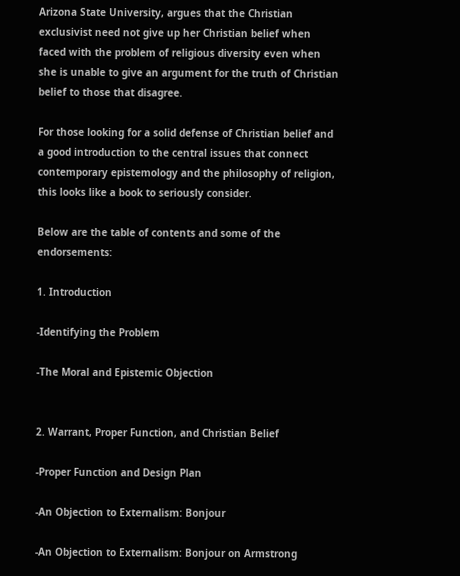Arizona State University, argues that the Christian exclusivist need not give up her Christian belief when faced with the problem of religious diversity even when she is unable to give an argument for the truth of Christian belief to those that disagree.

For those looking for a solid defense of Christian belief and a good introduction to the central issues that connect contemporary epistemology and the philosophy of religion, this looks like a book to seriously consider.

Below are the table of contents and some of the endorsements:

1. Introduction

-Identifying the Problem

-The Moral and Epistemic Objection


2. Warrant, Proper Function, and Christian Belief

-Proper Function and Design Plan

-An Objection to Externalism: Bonjour

-An Objection to Externalism: Bonjour on Armstrong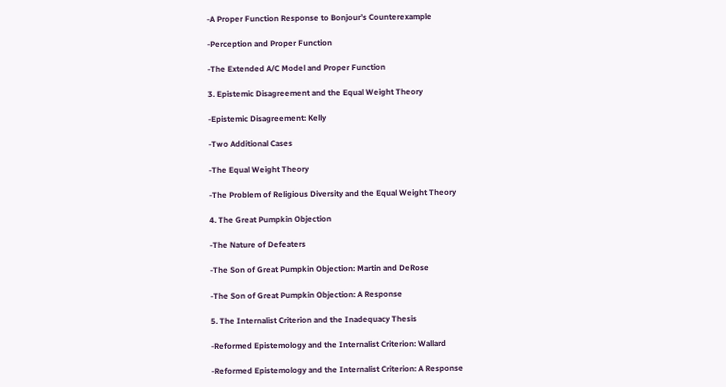-A Proper Function Response to Bonjour’s Counterexample

-Perception and Proper Function

-The Extended A/C Model and Proper Function

3. Epistemic Disagreement and the Equal Weight Theory

-Epistemic Disagreement: Kelly

-Two Additional Cases

-The Equal Weight Theory

-The Problem of Religious Diversity and the Equal Weight Theory

4. The Great Pumpkin Objection

-The Nature of Defeaters

-The Son of Great Pumpkin Objection: Martin and DeRose

-The Son of Great Pumpkin Objection: A Response

5. The Internalist Criterion and the Inadequacy Thesis

-Reformed Epistemology and the Internalist Criterion: Wallard

-Reformed Epistemology and the Internalist Criterion: A Response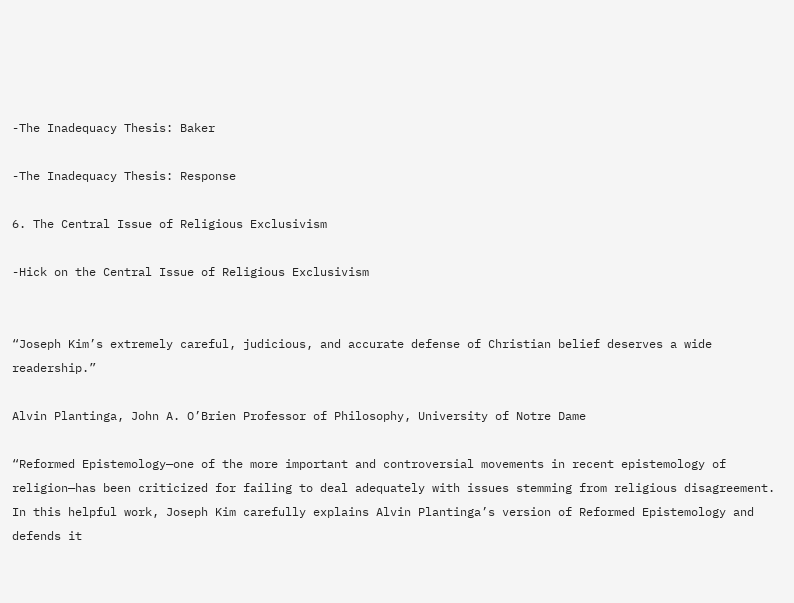-The Inadequacy Thesis: Baker

-The Inadequacy Thesis: Response

6. The Central Issue of Religious Exclusivism

-Hick on the Central Issue of Religious Exclusivism


“Joseph Kim’s extremely careful, judicious, and accurate defense of Christian belief deserves a wide readership.”

Alvin Plantinga, John A. O’Brien Professor of Philosophy, University of Notre Dame

“Reformed Epistemology—one of the more important and controversial movements in recent epistemology of religion—has been criticized for failing to deal adequately with issues stemming from religious disagreement. In this helpful work, Joseph Kim carefully explains Alvin Plantinga’s version of Reformed Epistemology and defends it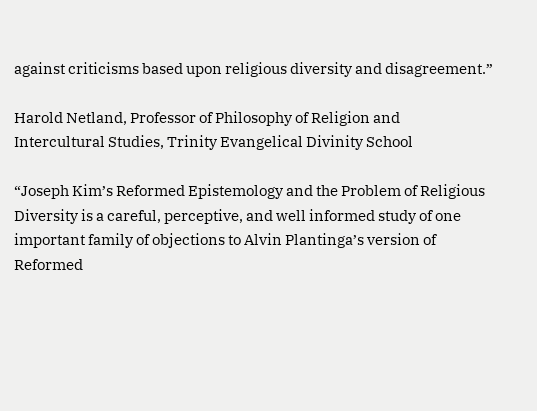against criticisms based upon religious diversity and disagreement.”

Harold Netland, Professor of Philosophy of Religion and Intercultural Studies, Trinity Evangelical Divinity School

“Joseph Kim’s Reformed Epistemology and the Problem of Religious Diversity is a careful, perceptive, and well informed study of one important family of objections to Alvin Plantinga’s version of Reformed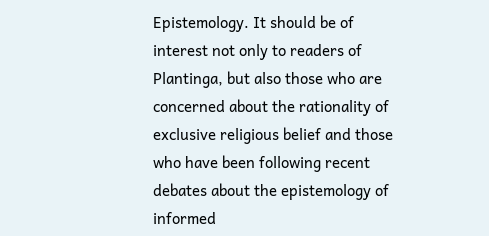Epistemology. It should be of interest not only to readers of Plantinga, but also those who are concerned about the rationality of exclusive religious belief and those who have been following recent debates about the epistemology of informed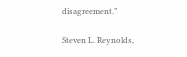disagreement.”

Steven L. Reynolds,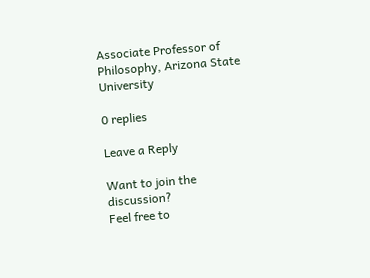Associate Professor of Philosophy, Arizona State University

0 replies

Leave a Reply

Want to join the discussion?
Feel free to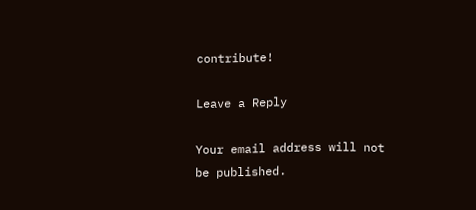contribute!

Leave a Reply

Your email address will not be published.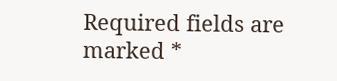Required fields are marked *